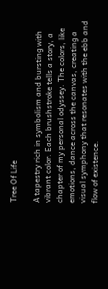Tree Of Life

A tapestry rich in symbolism and bursting with vibrant color. Each brushstroke tells a story, a chapter of my personal odyssey. The colors, like emotions, dance across the canvas, creating a visual symphony that resonates with the ebb and flow of existence.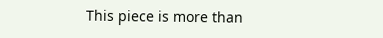This piece is more than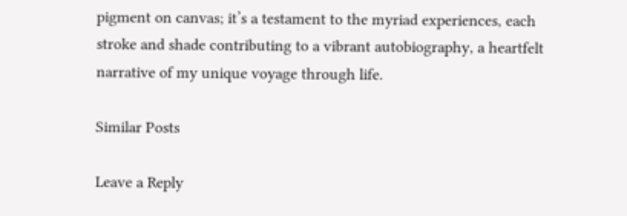pigment on canvas; it’s a testament to the myriad experiences, each stroke and shade contributing to a vibrant autobiography, a heartfelt narrative of my unique voyage through life.

Similar Posts

Leave a Reply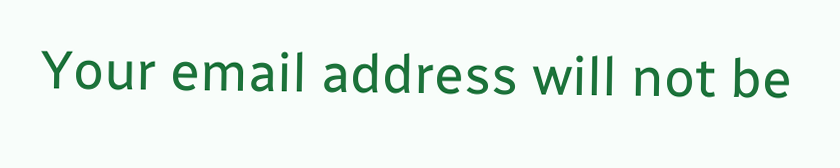Your email address will not be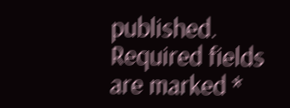published. Required fields are marked *